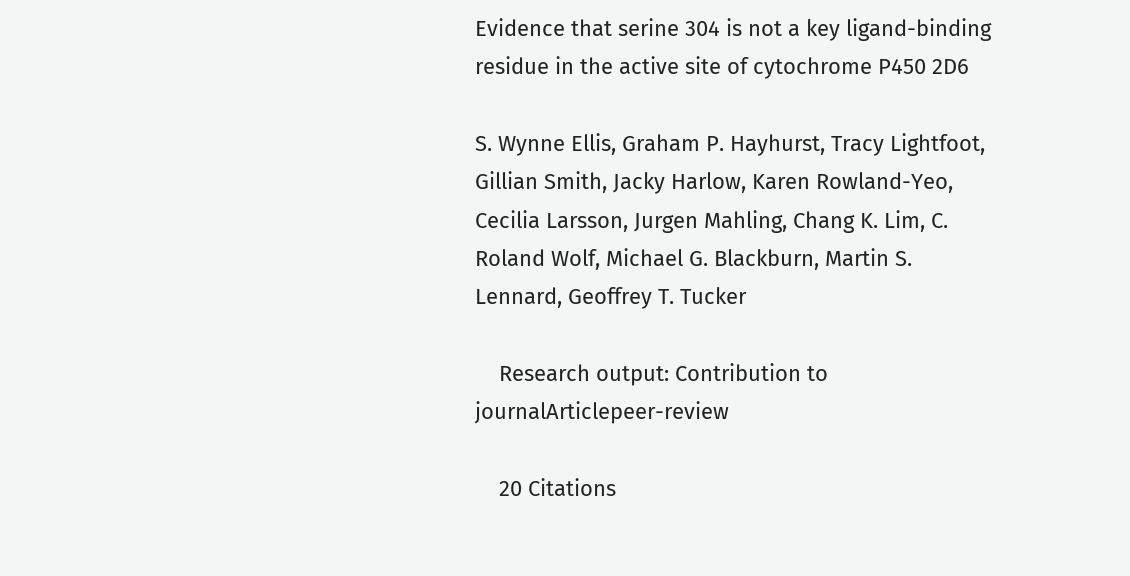Evidence that serine 304 is not a key ligand-binding residue in the active site of cytochrome P450 2D6

S. Wynne Ellis, Graham P. Hayhurst, Tracy Lightfoot, Gillian Smith, Jacky Harlow, Karen Rowland-Yeo, Cecilia Larsson, Jurgen Mahling, Chang K. Lim, C. Roland Wolf, Michael G. Blackburn, Martin S. Lennard, Geoffrey T. Tucker

    Research output: Contribution to journalArticlepeer-review

    20 Citations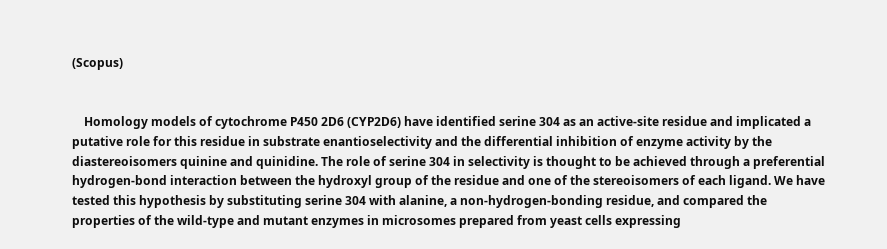(Scopus)


    Homology models of cytochrome P450 2D6 (CYP2D6) have identified serine 304 as an active-site residue and implicated a putative role for this residue in substrate enantioselectivity and the differential inhibition of enzyme activity by the diastereoisomers quinine and quinidine. The role of serine 304 in selectivity is thought to be achieved through a preferential hydrogen-bond interaction between the hydroxyl group of the residue and one of the stereoisomers of each ligand. We have tested this hypothesis by substituting serine 304 with alanine, a non-hydrogen-bonding residue, and compared the properties of the wild-type and mutant enzymes in microsomes prepared from yeast cells expressing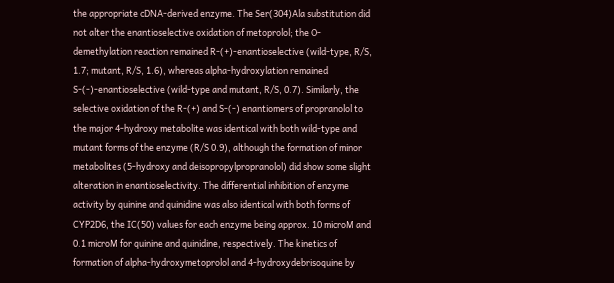the appropriate cDNA-derived enzyme. The Ser(304)Ala substitution did not alter the enantioselective oxidation of metoprolol; the O-demethylation reaction remained R-(+)-enantioselective (wild-type, R/S, 1.7; mutant, R/S, 1.6), whereas alpha-hydroxylation remained S-(-)-enantioselective (wild-type and mutant, R/S, 0.7). Similarly, the selective oxidation of the R-(+) and S-(-) enantiomers of propranolol to the major 4-hydroxy metabolite was identical with both wild-type and mutant forms of the enzyme (R/S 0.9), although the formation of minor metabolites (5-hydroxy and deisopropylpropranolol) did show some slight alteration in enantioselectivity. The differential inhibition of enzyme activity by quinine and quinidine was also identical with both forms of CYP2D6, the IC(50) values for each enzyme being approx. 10 microM and 0.1 microM for quinine and quinidine, respectively. The kinetics of formation of alpha-hydroxymetoprolol and 4-hydroxydebrisoquine by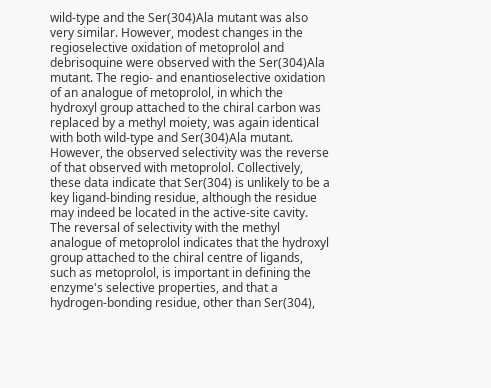wild-type and the Ser(304)Ala mutant was also very similar. However, modest changes in the regioselective oxidation of metoprolol and debrisoquine were observed with the Ser(304)Ala mutant. The regio- and enantioselective oxidation of an analogue of metoprolol, in which the hydroxyl group attached to the chiral carbon was replaced by a methyl moiety, was again identical with both wild-type and Ser(304)Ala mutant. However, the observed selectivity was the reverse of that observed with metoprolol. Collectively, these data indicate that Ser(304) is unlikely to be a key ligand-binding residue, although the residue may indeed be located in the active-site cavity. The reversal of selectivity with the methyl analogue of metoprolol indicates that the hydroxyl group attached to the chiral centre of ligands, such as metoprolol, is important in defining the enzyme's selective properties, and that a hydrogen-bonding residue, other than Ser(304),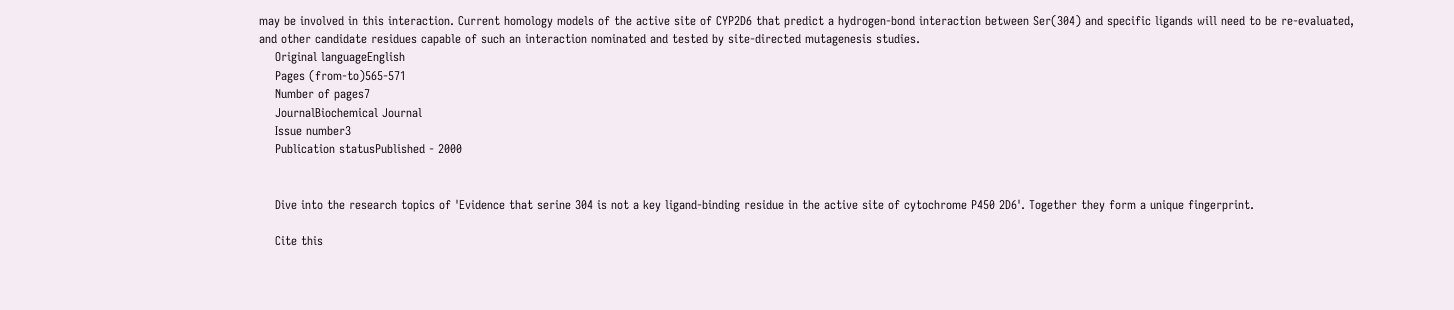may be involved in this interaction. Current homology models of the active site of CYP2D6 that predict a hydrogen-bond interaction between Ser(304) and specific ligands will need to be re-evaluated, and other candidate residues capable of such an interaction nominated and tested by site-directed mutagenesis studies.
    Original languageEnglish
    Pages (from-to)565-571
    Number of pages7
    JournalBiochemical Journal
    Issue number3
    Publication statusPublished - 2000


    Dive into the research topics of 'Evidence that serine 304 is not a key ligand-binding residue in the active site of cytochrome P450 2D6'. Together they form a unique fingerprint.

    Cite this